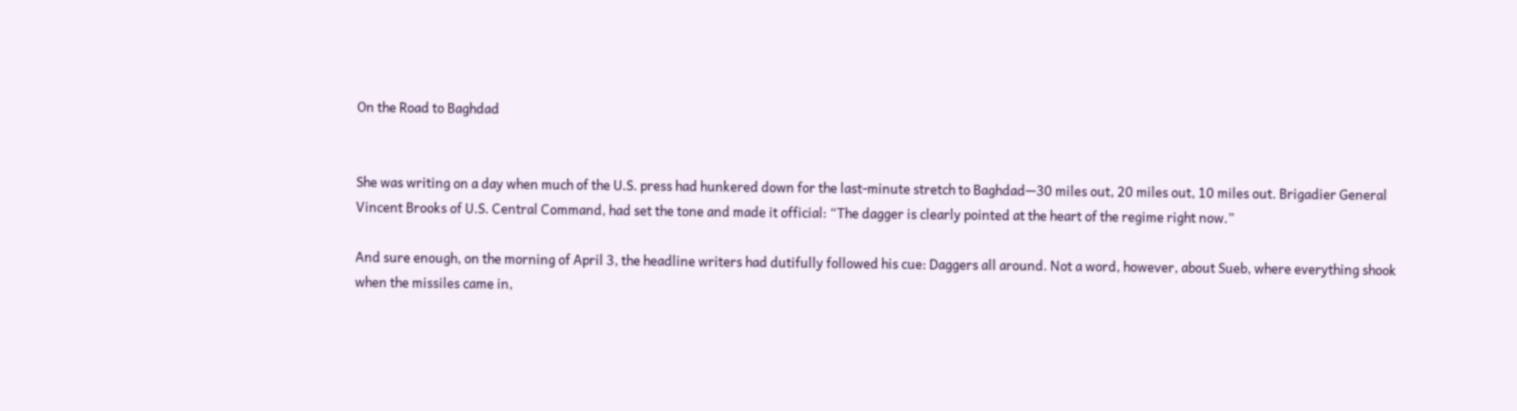On the Road to Baghdad


She was writing on a day when much of the U.S. press had hunkered down for the last-minute stretch to Baghdad—30 miles out, 20 miles out, 10 miles out. Brigadier General Vincent Brooks of U.S. Central Command, had set the tone and made it official: “The dagger is clearly pointed at the heart of the regime right now.”

And sure enough, on the morning of April 3, the headline writers had dutifully followed his cue: Daggers all around. Not a word, however, about Sueb, where everything shook when the missiles came in,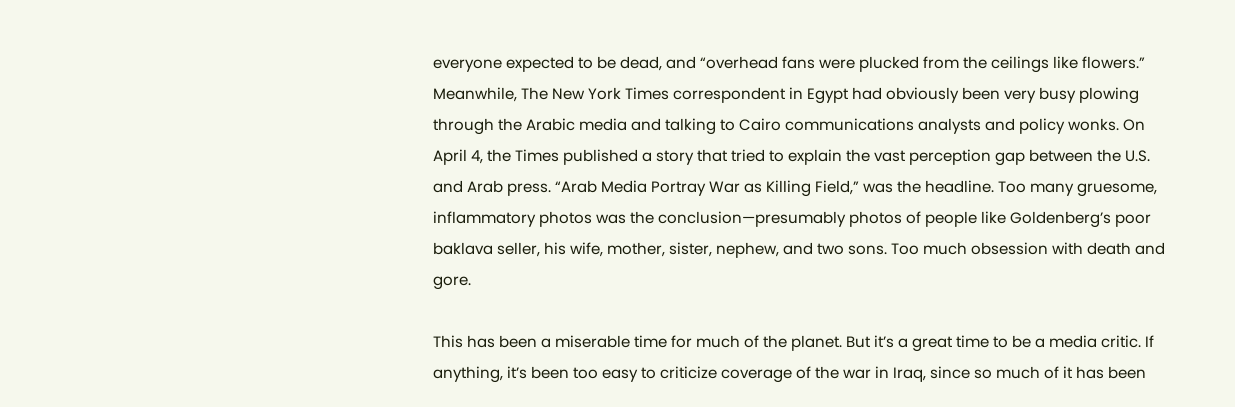everyone expected to be dead, and “overhead fans were plucked from the ceilings like flowers.” Meanwhile, The New York Times correspondent in Egypt had obviously been very busy plowing through the Arabic media and talking to Cairo communications analysts and policy wonks. On April 4, the Times published a story that tried to explain the vast perception gap between the U.S. and Arab press. “Arab Media Portray War as Killing Field,” was the headline. Too many gruesome, inflammatory photos was the conclusion—presumably photos of people like Goldenberg’s poor baklava seller, his wife, mother, sister, nephew, and two sons. Too much obsession with death and gore.

This has been a miserable time for much of the planet. But it’s a great time to be a media critic. If anything, it’s been too easy to criticize coverage of the war in Iraq, since so much of it has been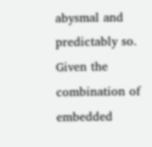abysmal and predictably so. Given the combination of embedded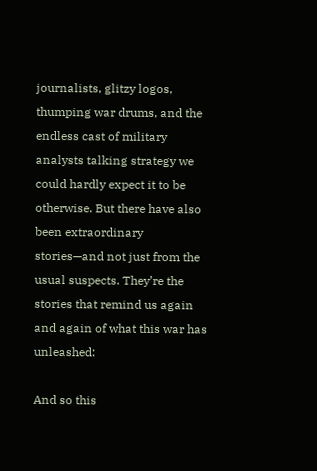journalists, glitzy logos, thumping war drums, and the endless cast of military analysts talking strategy we could hardly expect it to be otherwise. But there have also been extraordinary stories—and not just from the usual suspects. They’re the stories that remind us again and again of what this war has unleashed:

And so this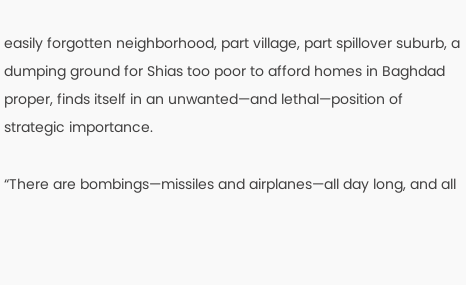easily forgotten neighborhood, part village, part spillover suburb, a dumping ground for Shias too poor to afford homes in Baghdad proper, finds itself in an unwanted—and lethal—position of strategic importance.

“There are bombings—missiles and airplanes—all day long, and all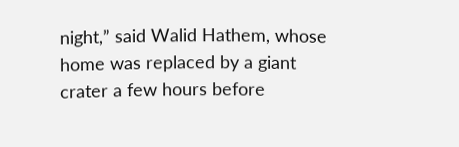night,” said Walid Hathem, whose home was replaced by a giant crater a few hours before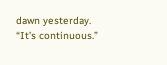dawn yesterday. “It’s continuous.”